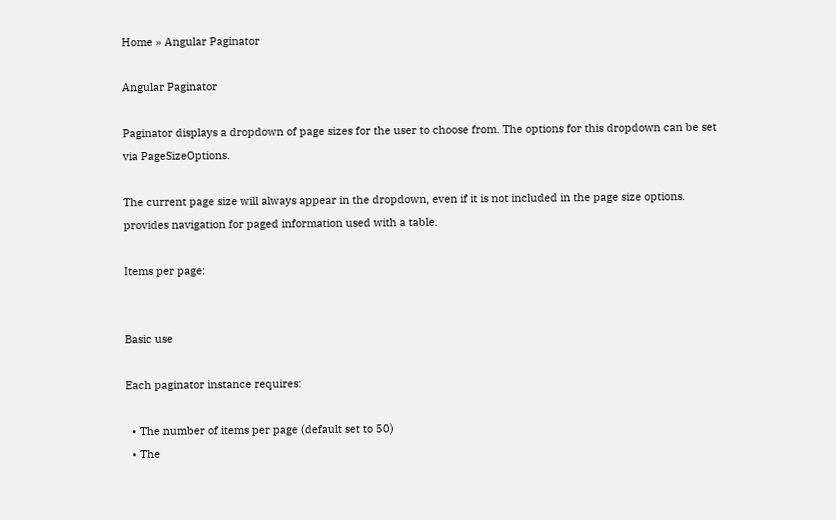Home » Angular Paginator

Angular Paginator

Paginator displays a dropdown of page sizes for the user to choose from. The options for this dropdown can be set via PageSizeOptions.

The current page size will always appear in the dropdown, even if it is not included in the page size options. provides navigation for paged information used with a table.

Items per page:


Basic use

Each paginator instance requires:

  • The number of items per page (default set to 50)
  • The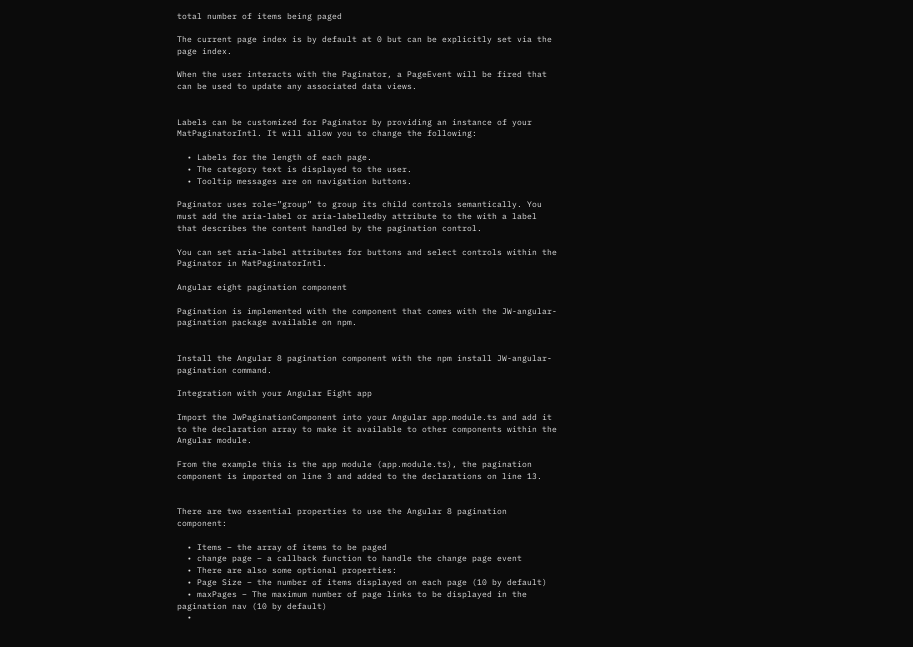total number of items being paged

The current page index is by default at 0 but can be explicitly set via the page index.

When the user interacts with the Paginator, a PageEvent will be fired that can be used to update any associated data views.


Labels can be customized for Paginator by providing an instance of your MatPaginatorIntl. It will allow you to change the following:

  • Labels for the length of each page.
  • The category text is displayed to the user.
  • Tooltip messages are on navigation buttons.

Paginator uses role=”group” to group its child controls semantically. You must add the aria-label or aria-labelledby attribute to the with a label that describes the content handled by the pagination control.

You can set aria-label attributes for buttons and select controls within the Paginator in MatPaginatorIntl.

Angular eight pagination component

Pagination is implemented with the component that comes with the JW-angular-pagination package available on npm.


Install the Angular 8 pagination component with the npm install JW-angular-pagination command.

Integration with your Angular Eight app

Import the JwPaginationComponent into your Angular app.module.ts and add it to the declaration array to make it available to other components within the Angular module.

From the example this is the app module (app.module.ts), the pagination component is imported on line 3 and added to the declarations on line 13.


There are two essential properties to use the Angular 8 pagination component:

  • Items – the array of items to be paged
  • change page – a callback function to handle the change page event
  • There are also some optional properties:
  • Page Size – the number of items displayed on each page (10 by default)
  • maxPages – The maximum number of page links to be displayed in the pagination nav (10 by default)
  •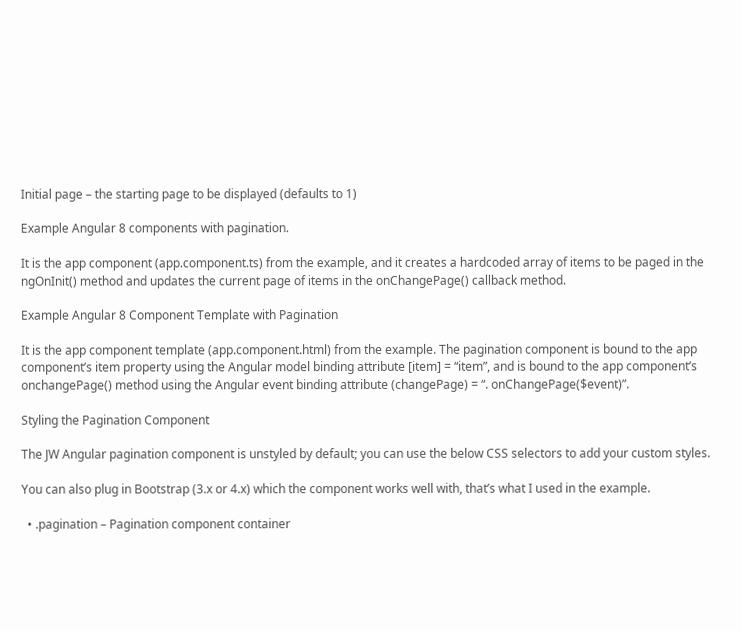Initial page – the starting page to be displayed (defaults to 1)

Example Angular 8 components with pagination.

It is the app component (app.component.ts) from the example, and it creates a hardcoded array of items to be paged in the ngOnInit() method and updates the current page of items in the onChangePage() callback method.

Example Angular 8 Component Template with Pagination

It is the app component template (app.component.html) from the example. The pagination component is bound to the app component’s item property using the Angular model binding attribute [item] = “item”, and is bound to the app component’s onchangePage() method using the Angular event binding attribute (changePage) = “. onChangePage($event)”.

Styling the Pagination Component

The JW Angular pagination component is unstyled by default; you can use the below CSS selectors to add your custom styles.

You can also plug in Bootstrap (3.x or 4.x) which the component works well with, that’s what I used in the example.

  • .pagination – Pagination component container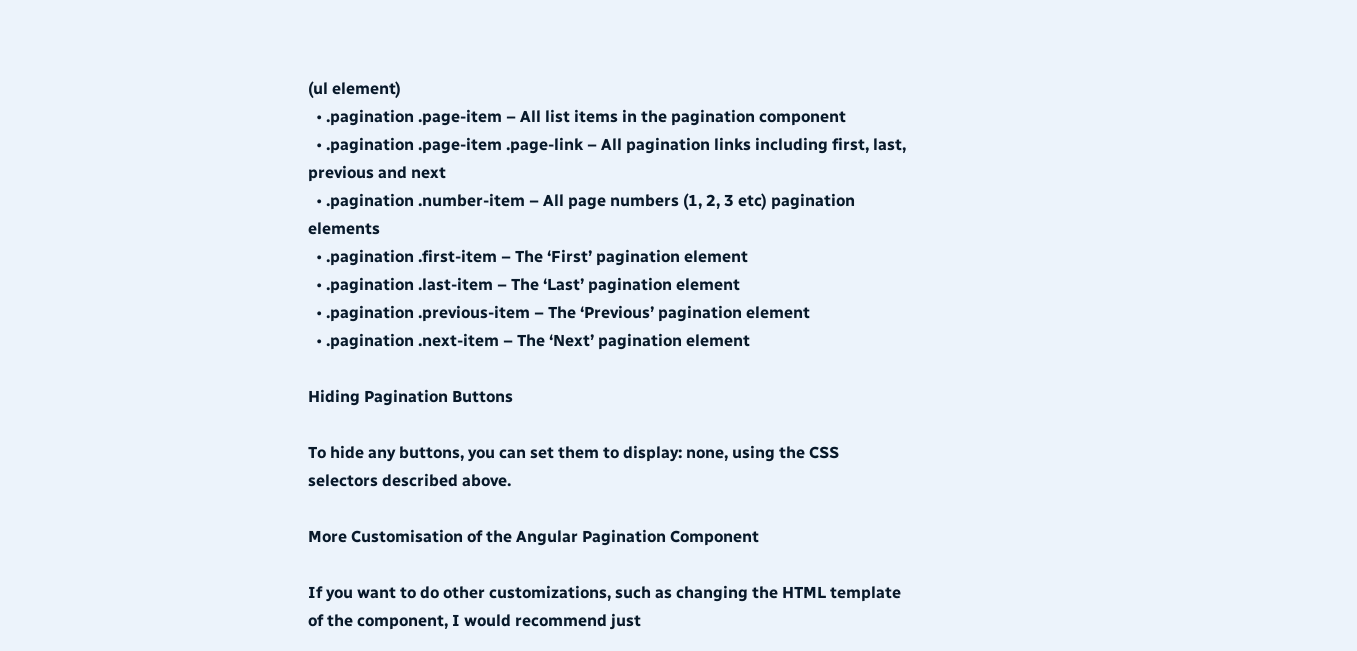(ul element)
  • .pagination .page-item – All list items in the pagination component
  • .pagination .page-item .page-link – All pagination links including first, last, previous and next
  • .pagination .number-item – All page numbers (1, 2, 3 etc) pagination elements
  • .pagination .first-item – The ‘First’ pagination element
  • .pagination .last-item – The ‘Last’ pagination element
  • .pagination .previous-item – The ‘Previous’ pagination element
  • .pagination .next-item – The ‘Next’ pagination element

Hiding Pagination Buttons

To hide any buttons, you can set them to display: none, using the CSS selectors described above.

More Customisation of the Angular Pagination Component

If you want to do other customizations, such as changing the HTML template of the component, I would recommend just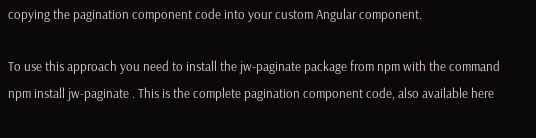copying the pagination component code into your custom Angular component.

To use this approach you need to install the jw-paginate package from npm with the command npm install jw-paginate . This is the complete pagination component code, also available here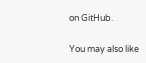on GitHub.

You may also like